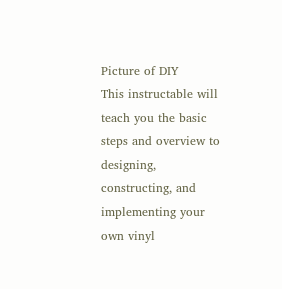Picture of DIY
This instructable will teach you the basic steps and overview to designing, constructing, and implementing your own vinyl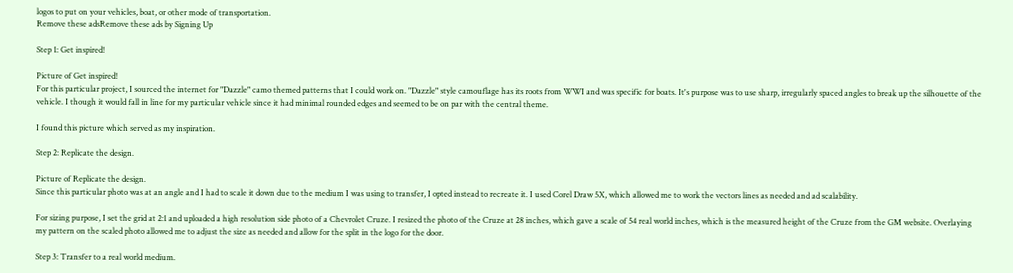logos to put on your vehicles, boat, or other mode of transportation.
Remove these adsRemove these ads by Signing Up

Step 1: Get inspired!

Picture of Get inspired!
For this particular project, I sourced the internet for "Dazzle" camo themed patterns that I could work on. "Dazzle" style camouflage has its roots from WWI and was specific for boats. It's purpose was to use sharp, irregularly spaced angles to break up the silhouette of the vehicle. I though it would fall in line for my particular vehicle since it had minimal rounded edges and seemed to be on par with the central theme.

I found this picture which served as my inspiration.

Step 2: Replicate the design.

Picture of Replicate the design.
Since this particular photo was at an angle and I had to scale it down due to the medium I was using to transfer, I opted instead to recreate it. I used Corel Draw 5X, which allowed me to work the vectors lines as needed and ad scalability.

For sizing purpose, I set the grid at 2:1 and uploaded a high resolution side photo of a Chevrolet Cruze. I resized the photo of the Cruze at 28 inches, which gave a scale of 54 real world inches, which is the measured height of the Cruze from the GM website. Overlaying my pattern on the scaled photo allowed me to adjust the size as needed and allow for the split in the logo for the door.

Step 3: Transfer to a real world medium.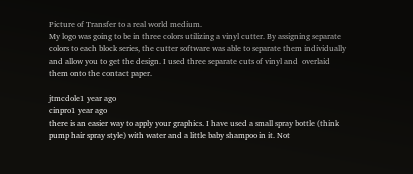Picture of Transfer to a real world medium.
My logo was going to be in three colors utilizing a vinyl cutter. By assigning separate colors to each block series, the cutter software was able to separate them individually and allow you to get the design. I used three separate cuts of vinyl and  overlaid them onto the contact paper.

jtmcdole1 year ago
cinpro1 year ago
there is an easier way to apply your graphics. I have used a small spray bottle (think pump hair spray style) with water and a little baby shampoo in it. Not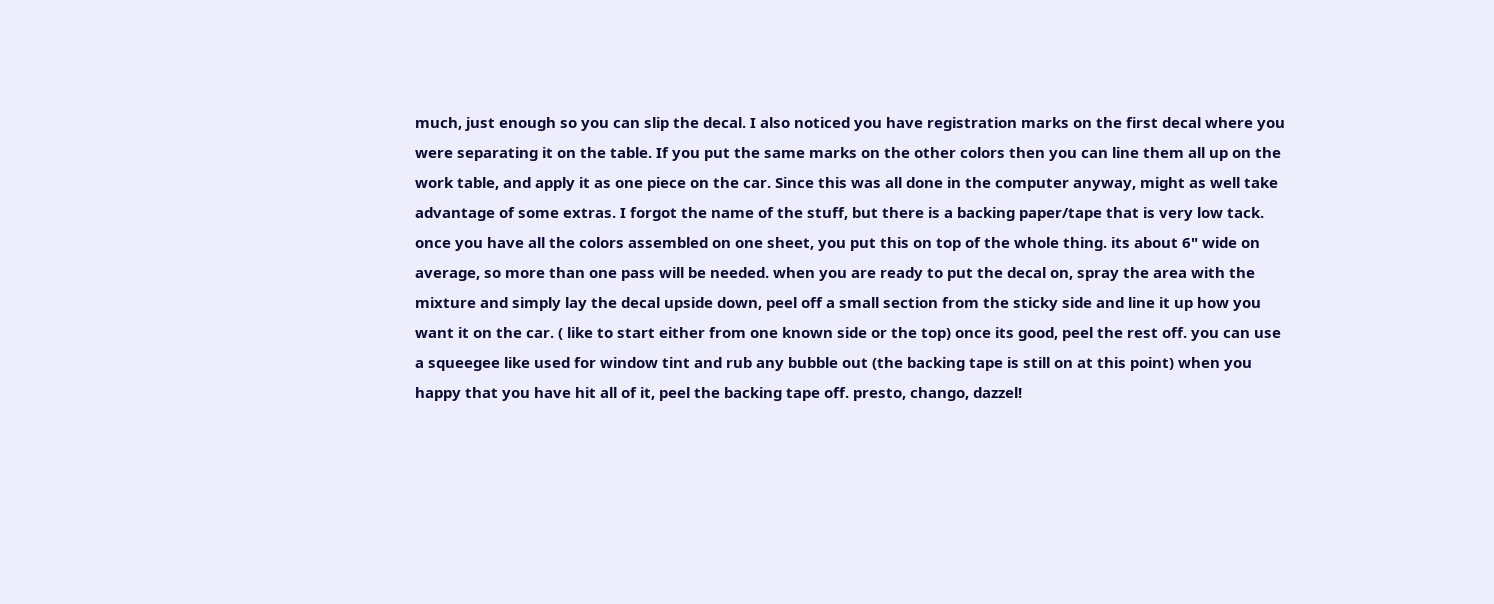much, just enough so you can slip the decal. I also noticed you have registration marks on the first decal where you were separating it on the table. If you put the same marks on the other colors then you can line them all up on the work table, and apply it as one piece on the car. Since this was all done in the computer anyway, might as well take advantage of some extras. I forgot the name of the stuff, but there is a backing paper/tape that is very low tack. once you have all the colors assembled on one sheet, you put this on top of the whole thing. its about 6" wide on average, so more than one pass will be needed. when you are ready to put the decal on, spray the area with the mixture and simply lay the decal upside down, peel off a small section from the sticky side and line it up how you want it on the car. ( like to start either from one known side or the top) once its good, peel the rest off. you can use a squeegee like used for window tint and rub any bubble out (the backing tape is still on at this point) when you happy that you have hit all of it, peel the backing tape off. presto, chango, dazzel!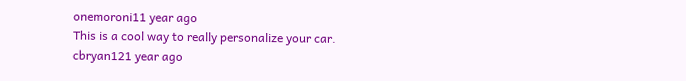onemoroni11 year ago
This is a cool way to really personalize your car.
cbryan121 year ago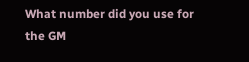What number did you use for the GM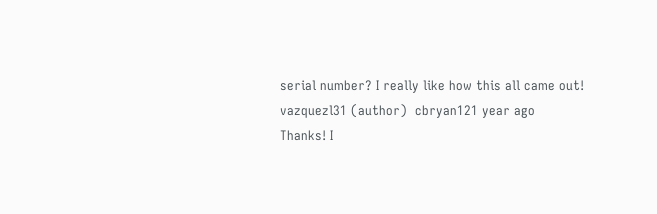serial number? I really like how this all came out!
vazquezl31 (author)  cbryan121 year ago
Thanks! I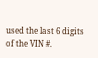used the last 6 digits of the VIN #.